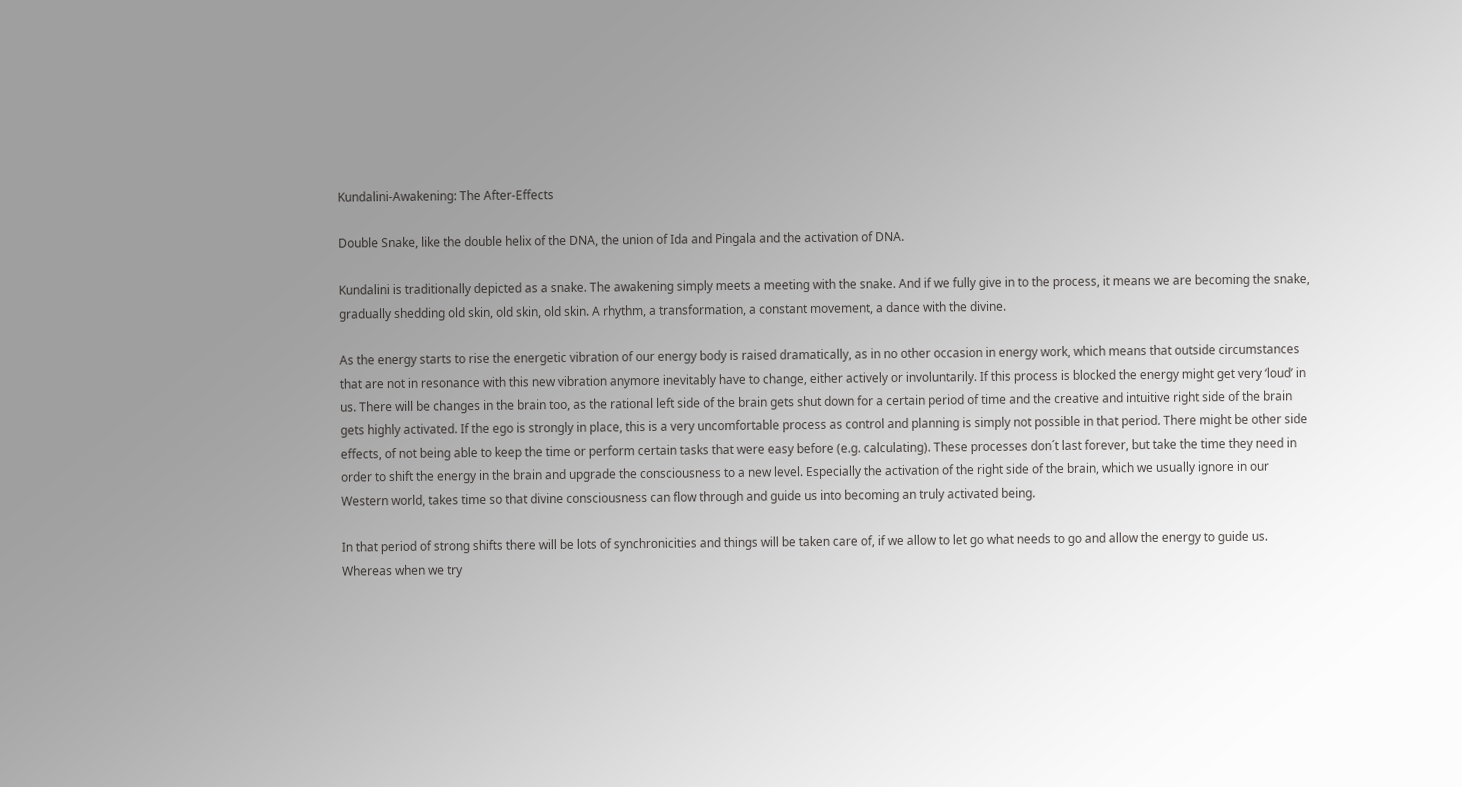Kundalini-Awakening: The After-Effects

Double Snake, like the double helix of the DNA, the union of Ida and Pingala and the activation of DNA.

Kundalini is traditionally depicted as a snake. The awakening simply meets a meeting with the snake. And if we fully give in to the process, it means we are becoming the snake, gradually shedding old skin, old skin, old skin. A rhythm, a transformation, a constant movement, a dance with the divine.

As the energy starts to rise the energetic vibration of our energy body is raised dramatically, as in no other occasion in energy work, which means that outside circumstances that are not in resonance with this new vibration anymore inevitably have to change, either actively or involuntarily. If this process is blocked the energy might get very ‘loud’ in us. There will be changes in the brain too, as the rational left side of the brain gets shut down for a certain period of time and the creative and intuitive right side of the brain gets highly activated. If the ego is strongly in place, this is a very uncomfortable process as control and planning is simply not possible in that period. There might be other side effects, of not being able to keep the time or perform certain tasks that were easy before (e.g. calculating). These processes don´t last forever, but take the time they need in order to shift the energy in the brain and upgrade the consciousness to a new level. Especially the activation of the right side of the brain, which we usually ignore in our Western world, takes time so that divine consciousness can flow through and guide us into becoming an truly activated being.

In that period of strong shifts there will be lots of synchronicities and things will be taken care of, if we allow to let go what needs to go and allow the energy to guide us. Whereas when we try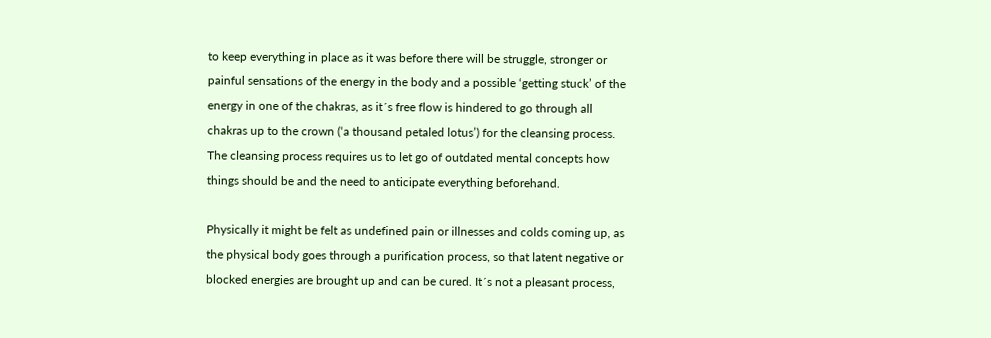to keep everything in place as it was before there will be struggle, stronger or painful sensations of the energy in the body and a possible ‘getting stuck’ of the energy in one of the chakras, as it´s free flow is hindered to go through all chakras up to the crown (‘a thousand petaled lotus’) for the cleansing process. The cleansing process requires us to let go of outdated mental concepts how things should be and the need to anticipate everything beforehand.

Physically it might be felt as undefined pain or illnesses and colds coming up, as the physical body goes through a purification process, so that latent negative or blocked energies are brought up and can be cured. It´s not a pleasant process,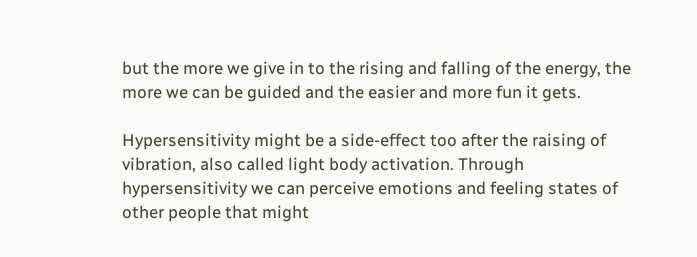but the more we give in to the rising and falling of the energy, the more we can be guided and the easier and more fun it gets.

Hypersensitivity might be a side-effect too after the raising of vibration, also called light body activation. Through hypersensitivity we can perceive emotions and feeling states of other people that might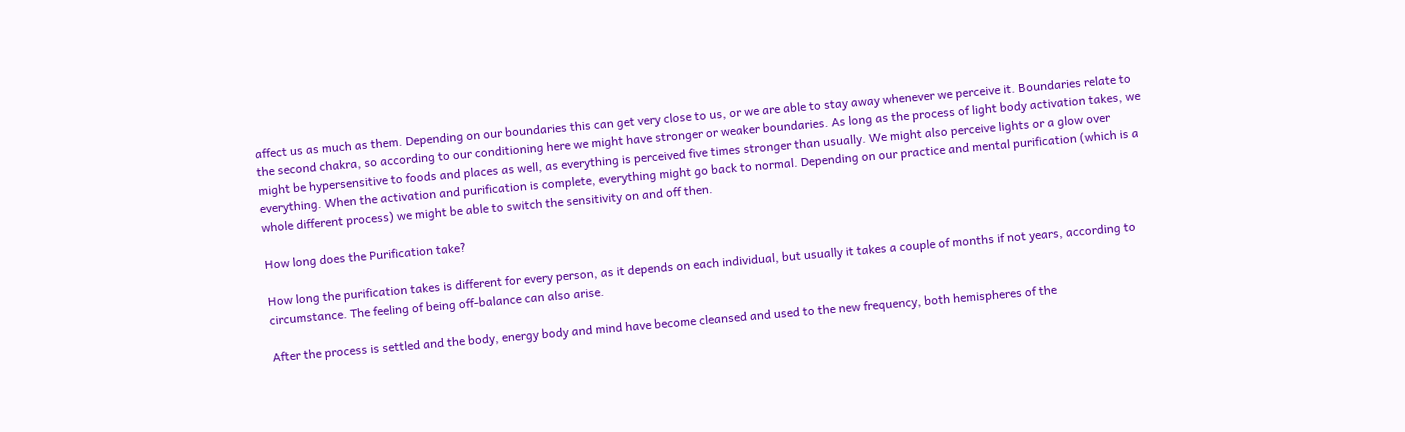affect us as much as them. Depending on our boundaries this can get very close to us, or we are able to stay away whenever we perceive it. Boundaries relate to the second chakra, so according to our conditioning here we might have stronger or weaker boundaries. As long as the process of light body activation takes, we might be hypersensitive to foods and places as well, as everything is perceived five times stronger than usually. We might also perceive lights or a glow over everything. When the activation and purification is complete, everything might go back to normal. Depending on our practice and mental purification (which is a whole different process) we might be able to switch the sensitivity on and off then.

How long does the Purification take?

How long the purification takes is different for every person, as it depends on each individual, but usually it takes a couple of months if not years, according to circumstance. The feeling of being off-balance can also arise.

After the process is settled and the body, energy body and mind have become cleansed and used to the new frequency, both hemispheres of the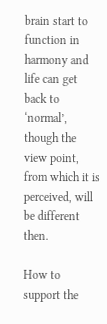brain start to function in harmony and life can get back to ‘normal’, though the view point, from which it is perceived, will be different then.

How to support the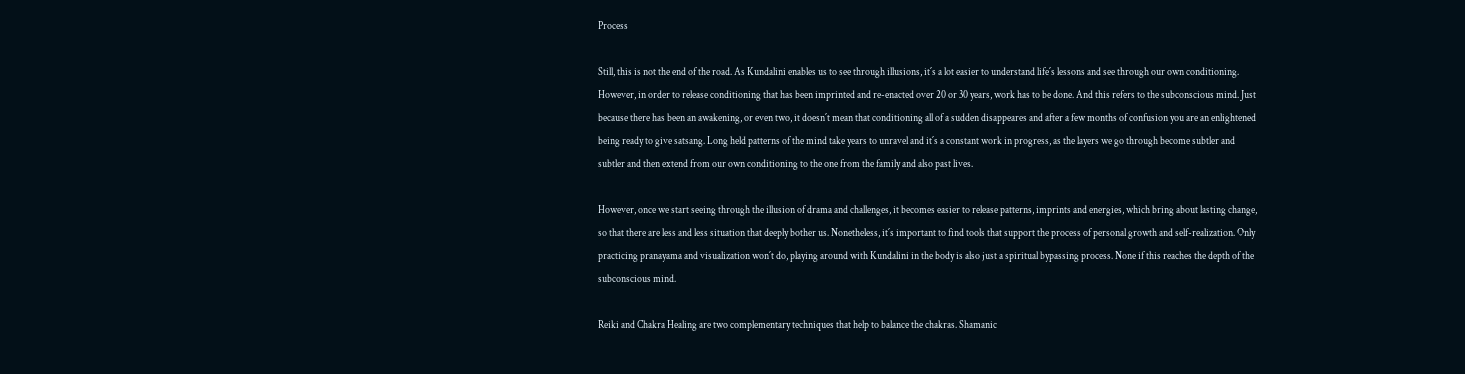Process

Still, this is not the end of the road. As Kundalini enables us to see through illusions, it´s a lot easier to understand life´s lessons and see through our own conditioning. However, in order to release conditioning that has been imprinted and re-enacted over 20 or 30 years, work has to be done. And this refers to the subconscious mind. Just because there has been an awakening, or even two, it doesn´t mean that conditioning all of a sudden disappeares and after a few months of confusion you are an enlightened being ready to give satsang. Long held patterns of the mind take years to unravel and it´s a constant work in progress, as the layers we go through become subtler and subtler and then extend from our own conditioning to the one from the family and also past lives.

However, once we start seeing through the illusion of drama and challenges, it becomes easier to release patterns, imprints and energies, which bring about lasting change, so that there are less and less situation that deeply bother us. Nonetheless, it´s important to find tools that support the process of personal growth and self-realization. Only practicing pranayama and visualization won´t do, playing around with Kundalini in the body is also just a spiritual bypassing process. None if this reaches the depth of the subconscious mind.

Reiki and Chakra Healing are two complementary techniques that help to balance the chakras. Shamanic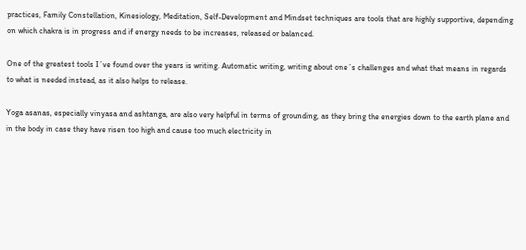practices, Family Constellation, Kinesiology, Meditation, Self-Development and Mindset techniques are tools that are highly supportive, depending on which chakra is in progress and if energy needs to be increases, released or balanced.

One of the greatest tools I´ve found over the years is writing. Automatic writing, writing about one´s challenges and what that means in regards to what is needed instead, as it also helps to release.

Yoga asanas, especially vinyasa and ashtanga, are also very helpful in terms of grounding, as they bring the energies down to the earth plane and in the body in case they have risen too high and cause too much electricity in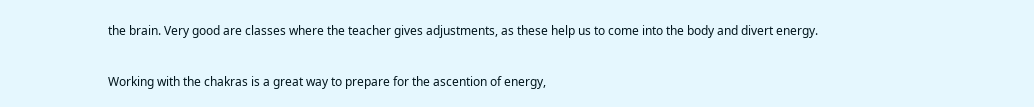the brain. Very good are classes where the teacher gives adjustments, as these help us to come into the body and divert energy.

Working with the chakras is a great way to prepare for the ascention of energy,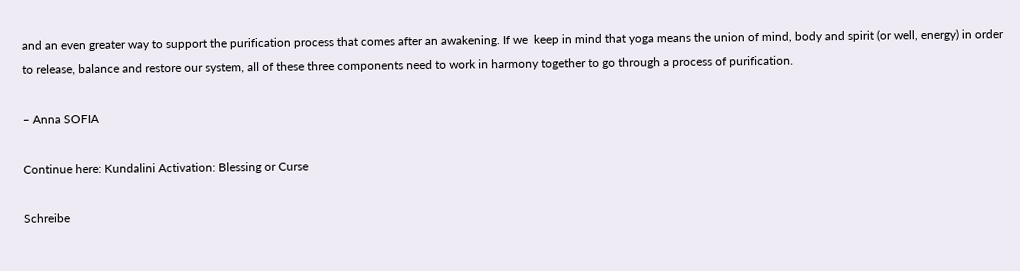and an even greater way to support the purification process that comes after an awakening. If we  keep in mind that yoga means the union of mind, body and spirit (or well, energy) in order to release, balance and restore our system, all of these three components need to work in harmony together to go through a process of purification.

– Anna SOFIA

Continue here: Kundalini Activation: Blessing or Curse

Schreibe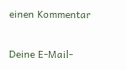einen Kommentar

Deine E-Mail-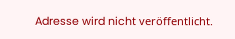Adresse wird nicht veröffentlicht.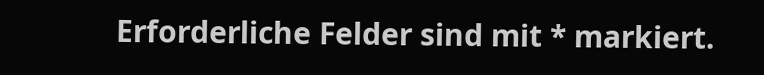Erforderliche Felder sind mit * markiert.